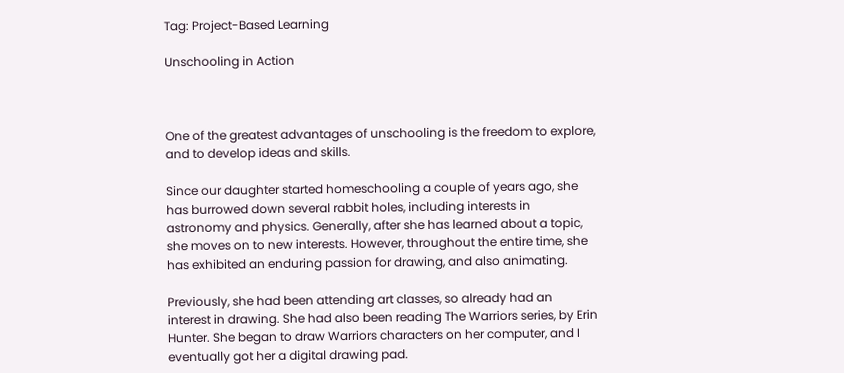Tag: Project-Based Learning

Unschooling in Action



One of the greatest advantages of unschooling is the freedom to explore, and to develop ideas and skills.

Since our daughter started homeschooling a couple of years ago, she has burrowed down several rabbit holes, including interests in astronomy and physics. Generally, after she has learned about a topic, she moves on to new interests. However, throughout the entire time, she has exhibited an enduring passion for drawing, and also animating.

Previously, she had been attending art classes, so already had an interest in drawing. She had also been reading The Warriors series, by Erin Hunter. She began to draw Warriors characters on her computer, and I eventually got her a digital drawing pad.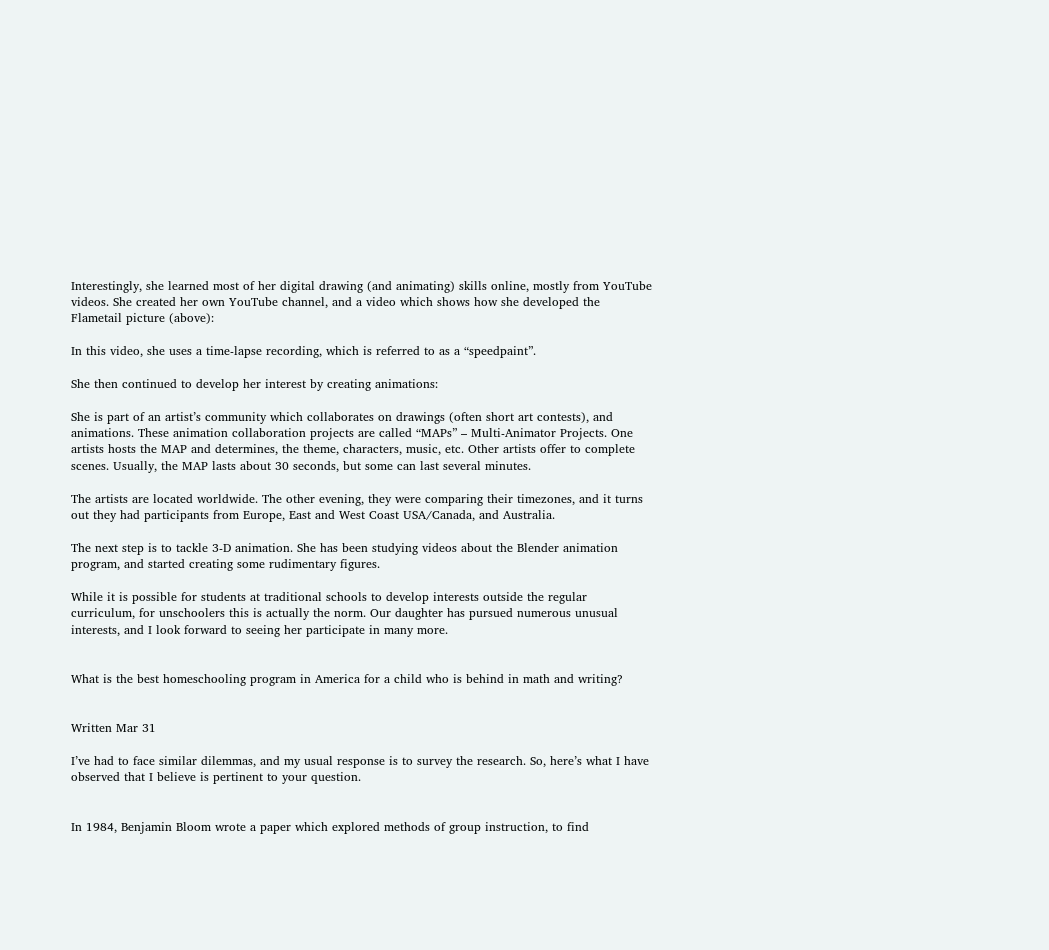Interestingly, she learned most of her digital drawing (and animating) skills online, mostly from YouTube videos. She created her own YouTube channel, and a video which shows how she developed the Flametail picture (above):

In this video, she uses a time-lapse recording, which is referred to as a “speedpaint”.

She then continued to develop her interest by creating animations:

She is part of an artist’s community which collaborates on drawings (often short art contests), and animations. These animation collaboration projects are called “MAPs” – Multi-Animator Projects. One artists hosts the MAP and determines, the theme, characters, music, etc. Other artists offer to complete scenes. Usually, the MAP lasts about 30 seconds, but some can last several minutes.

The artists are located worldwide. The other evening, they were comparing their timezones, and it turns out they had participants from Europe, East and West Coast USA/Canada, and Australia.

The next step is to tackle 3-D animation. She has been studying videos about the Blender animation program, and started creating some rudimentary figures.

While it is possible for students at traditional schools to develop interests outside the regular curriculum, for unschoolers this is actually the norm. Our daughter has pursued numerous unusual interests, and I look forward to seeing her participate in many more.


What is the best homeschooling program in America for a child who is behind in math and writing?


Written Mar 31

I’ve had to face similar dilemmas, and my usual response is to survey the research. So, here’s what I have observed that I believe is pertinent to your question.


In 1984, Benjamin Bloom wrote a paper which explored methods of group instruction, to find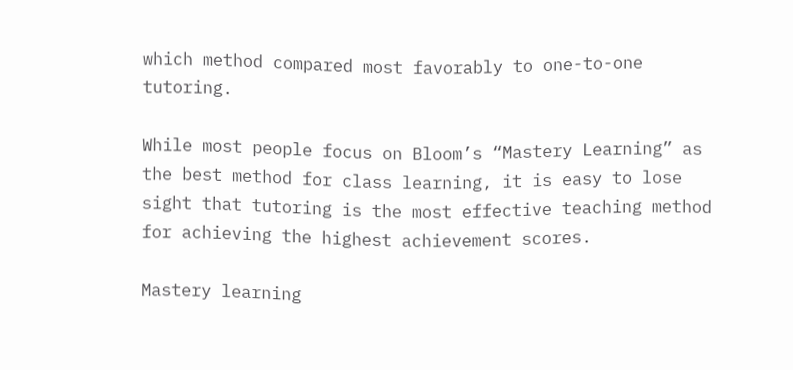which method compared most favorably to one-to-one tutoring.

While most people focus on Bloom’s “Mastery Learning” as the best method for class learning, it is easy to lose sight that tutoring is the most effective teaching method for achieving the highest achievement scores.

Mastery learning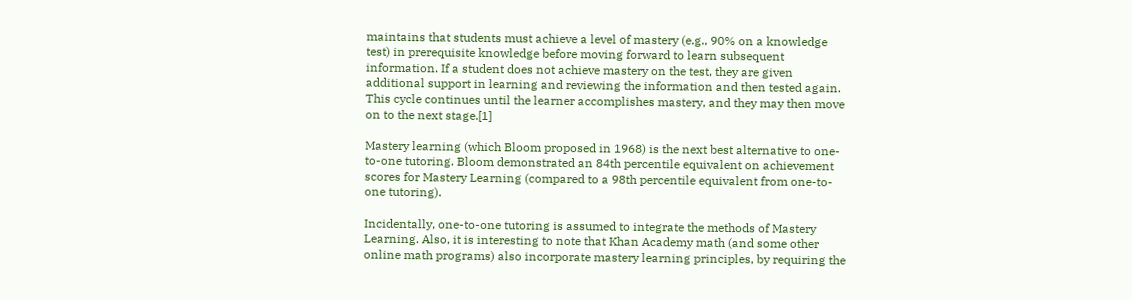maintains that students must achieve a level of mastery (e.g., 90% on a knowledge test) in prerequisite knowledge before moving forward to learn subsequent information. If a student does not achieve mastery on the test, they are given additional support in learning and reviewing the information and then tested again. This cycle continues until the learner accomplishes mastery, and they may then move on to the next stage.[1]

Mastery learning (which Bloom proposed in 1968) is the next best alternative to one-to-one tutoring. Bloom demonstrated an 84th percentile equivalent on achievement scores for Mastery Learning (compared to a 98th percentile equivalent from one-to-one tutoring).

Incidentally, one-to-one tutoring is assumed to integrate the methods of Mastery Learning. Also, it is interesting to note that Khan Academy math (and some other online math programs) also incorporate mastery learning principles, by requiring the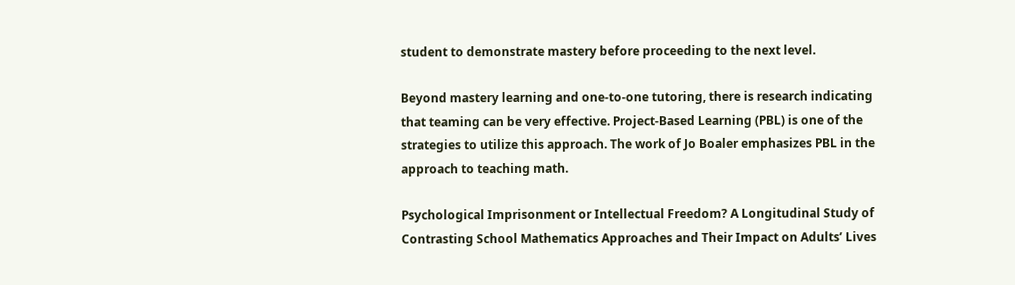student to demonstrate mastery before proceeding to the next level.

Beyond mastery learning and one-to-one tutoring, there is research indicating that teaming can be very effective. Project-Based Learning (PBL) is one of the strategies to utilize this approach. The work of Jo Boaler emphasizes PBL in the approach to teaching math.

Psychological Imprisonment or Intellectual Freedom? A Longitudinal Study of Contrasting School Mathematics Approaches and Their Impact on Adults’ Lives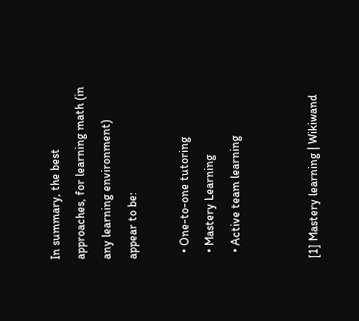In summary, the best approaches, for learning math (in any learning environment) appear to be:

  • One-to-one tutoring
  • Mastery Learning
  • Active team learning


[1] Mastery learning | Wikiwand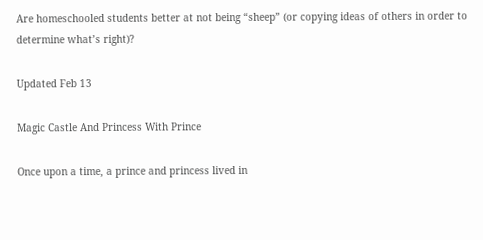Are homeschooled students better at not being “sheep” (or copying ideas of others in order to determine what’s right)?

Updated Feb 13

Magic Castle And Princess With Prince

Once upon a time, a prince and princess lived in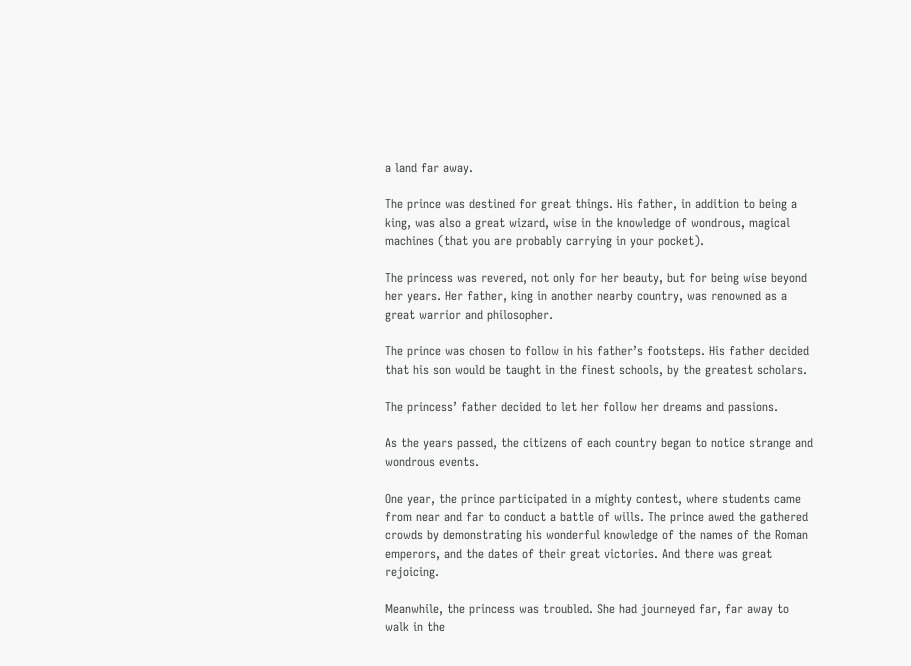a land far away.

The prince was destined for great things. His father, in addition to being a king, was also a great wizard, wise in the knowledge of wondrous, magical machines (that you are probably carrying in your pocket).

The princess was revered, not only for her beauty, but for being wise beyond her years. Her father, king in another nearby country, was renowned as a great warrior and philosopher.

The prince was chosen to follow in his father’s footsteps. His father decided that his son would be taught in the finest schools, by the greatest scholars.

The princess’ father decided to let her follow her dreams and passions.

As the years passed, the citizens of each country began to notice strange and wondrous events.

One year, the prince participated in a mighty contest, where students came from near and far to conduct a battle of wills. The prince awed the gathered crowds by demonstrating his wonderful knowledge of the names of the Roman emperors, and the dates of their great victories. And there was great rejoicing.

Meanwhile, the princess was troubled. She had journeyed far, far away to walk in the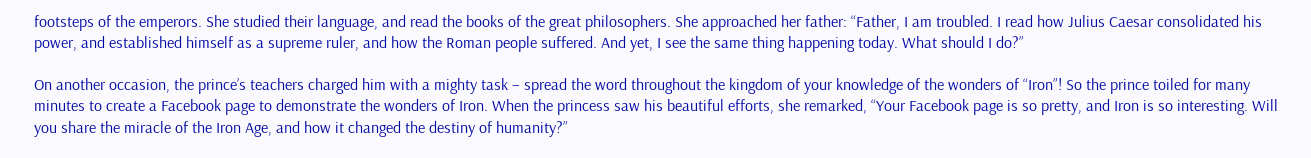footsteps of the emperors. She studied their language, and read the books of the great philosophers. She approached her father: “Father, I am troubled. I read how Julius Caesar consolidated his power, and established himself as a supreme ruler, and how the Roman people suffered. And yet, I see the same thing happening today. What should I do?”

On another occasion, the prince’s teachers charged him with a mighty task – spread the word throughout the kingdom of your knowledge of the wonders of “Iron”! So the prince toiled for many minutes to create a Facebook page to demonstrate the wonders of Iron. When the princess saw his beautiful efforts, she remarked, “Your Facebook page is so pretty, and Iron is so interesting. Will you share the miracle of the Iron Age, and how it changed the destiny of humanity?”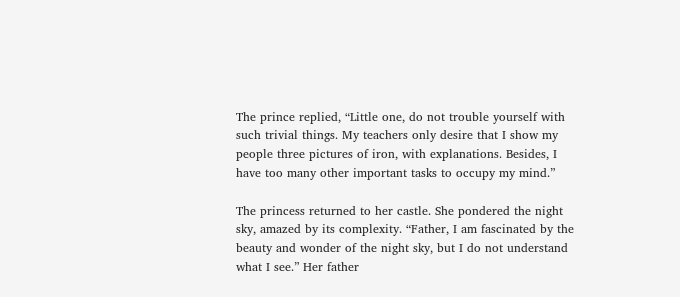The prince replied, “Little one, do not trouble yourself with such trivial things. My teachers only desire that I show my people three pictures of iron, with explanations. Besides, I have too many other important tasks to occupy my mind.”

The princess returned to her castle. She pondered the night sky, amazed by its complexity. “Father, I am fascinated by the beauty and wonder of the night sky, but I do not understand what I see.” Her father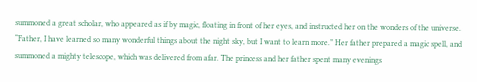summoned a great scholar, who appeared as if by magic, floating in front of her eyes, and instructed her on the wonders of the universe. “Father, I have learned so many wonderful things about the night sky, but I want to learn more.” Her father prepared a magic spell, and summoned a mighty telescope, which was delivered from afar. The princess and her father spent many evenings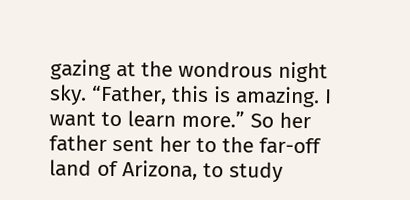gazing at the wondrous night sky. “Father, this is amazing. I want to learn more.” So her father sent her to the far-off land of Arizona, to study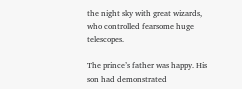the night sky with great wizards, who controlled fearsome huge telescopes.

The prince’s father was happy. His son had demonstrated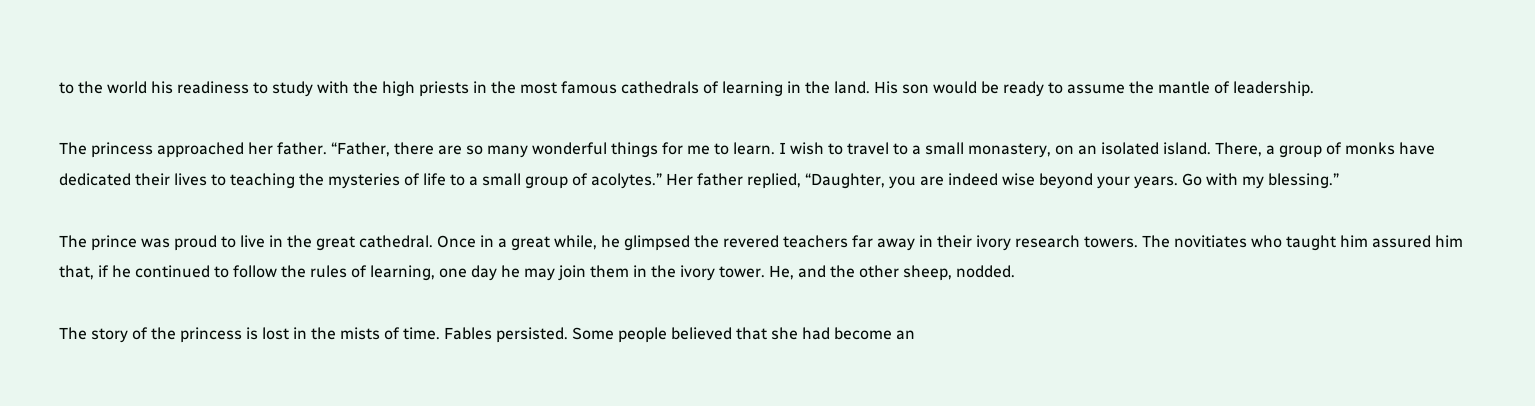to the world his readiness to study with the high priests in the most famous cathedrals of learning in the land. His son would be ready to assume the mantle of leadership.

The princess approached her father. “Father, there are so many wonderful things for me to learn. I wish to travel to a small monastery, on an isolated island. There, a group of monks have dedicated their lives to teaching the mysteries of life to a small group of acolytes.” Her father replied, “Daughter, you are indeed wise beyond your years. Go with my blessing.”

The prince was proud to live in the great cathedral. Once in a great while, he glimpsed the revered teachers far away in their ivory research towers. The novitiates who taught him assured him that, if he continued to follow the rules of learning, one day he may join them in the ivory tower. He, and the other sheep, nodded.

The story of the princess is lost in the mists of time. Fables persisted. Some people believed that she had become an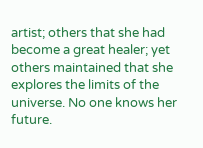artist; others that she had become a great healer; yet others maintained that she explores the limits of the universe. No one knows her future.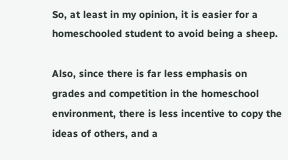So, at least in my opinion, it is easier for a homeschooled student to avoid being a sheep.

Also, since there is far less emphasis on grades and competition in the homeschool environment, there is less incentive to copy the ideas of others, and a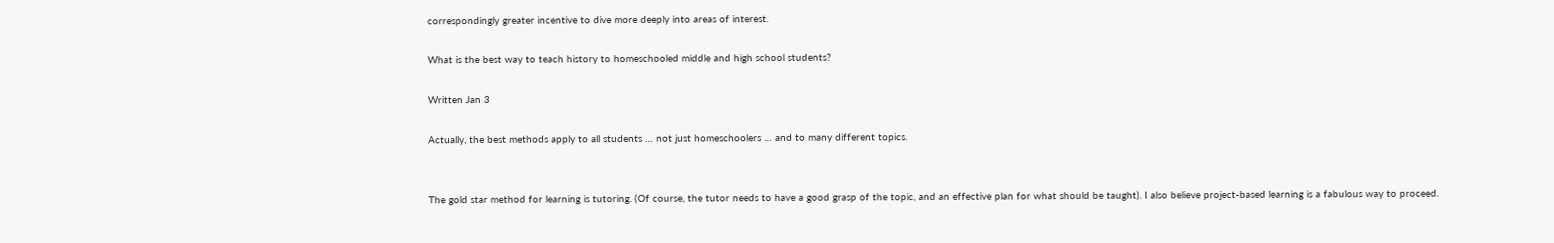correspondingly greater incentive to dive more deeply into areas of interest.

What is the best way to teach history to homeschooled middle and high school students?

Written Jan 3

Actually, the best methods apply to all students … not just homeschoolers … and to many different topics.


The gold star method for learning is tutoring. (Of course, the tutor needs to have a good grasp of the topic, and an effective plan for what should be taught). I also believe project-based learning is a fabulous way to proceed.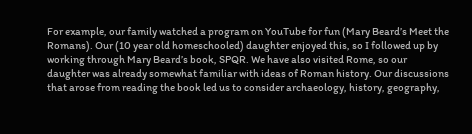For example, our family watched a program on YouTube for fun (Mary Beard’s Meet the Romans). Our (10 year old homeschooled) daughter enjoyed this, so I followed up by working through Mary Beard’s book, SPQR. We have also visited Rome, so our daughter was already somewhat familiar with ideas of Roman history. Our discussions that arose from reading the book led us to consider archaeology, history, geography,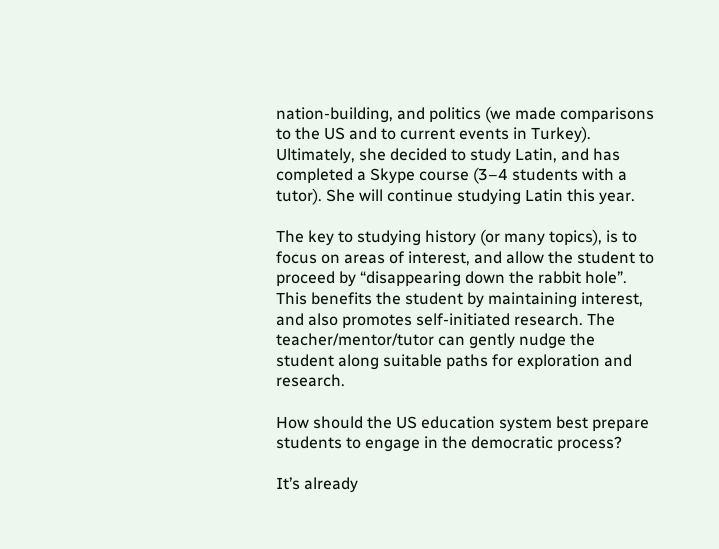nation-building, and politics (we made comparisons to the US and to current events in Turkey). Ultimately, she decided to study Latin, and has completed a Skype course (3–4 students with a tutor). She will continue studying Latin this year.

The key to studying history (or many topics), is to focus on areas of interest, and allow the student to proceed by “disappearing down the rabbit hole”. This benefits the student by maintaining interest, and also promotes self-initiated research. The teacher/mentor/tutor can gently nudge the student along suitable paths for exploration and research.

How should the US education system best prepare students to engage in the democratic process?

It’s already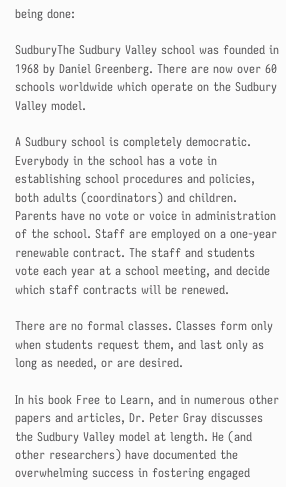being done:

SudburyThe Sudbury Valley school was founded in 1968 by Daniel Greenberg. There are now over 60 schools worldwide which operate on the Sudbury Valley model.

A Sudbury school is completely democratic. Everybody in the school has a vote in establishing school procedures and policies, both adults (coordinators) and children. Parents have no vote or voice in administration of the school. Staff are employed on a one-year renewable contract. The staff and students vote each year at a school meeting, and decide which staff contracts will be renewed.

There are no formal classes. Classes form only when students request them, and last only as long as needed, or are desired.

In his book Free to Learn, and in numerous other papers and articles, Dr. Peter Gray discusses the Sudbury Valley model at length. He (and other researchers) have documented the overwhelming success in fostering engaged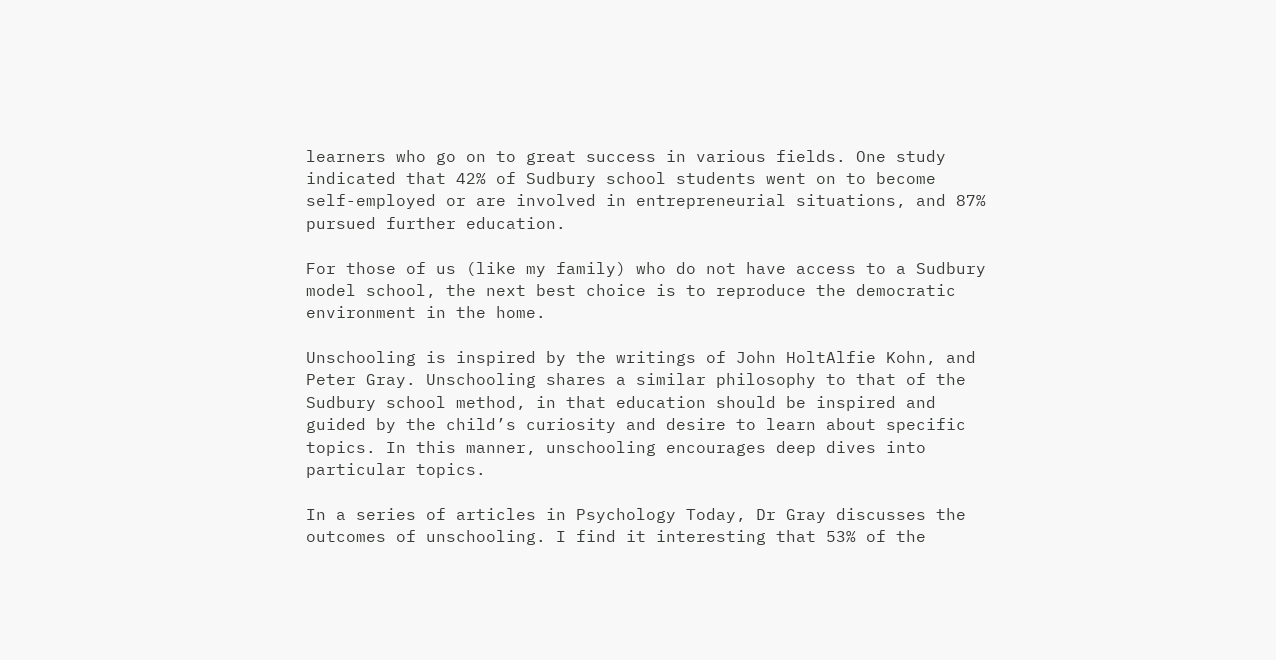learners who go on to great success in various fields. One study indicated that 42% of Sudbury school students went on to become self-employed or are involved in entrepreneurial situations, and 87% pursued further education.

For those of us (like my family) who do not have access to a Sudbury model school, the next best choice is to reproduce the democratic environment in the home.

Unschooling is inspired by the writings of John HoltAlfie Kohn, and Peter Gray. Unschooling shares a similar philosophy to that of the Sudbury school method, in that education should be inspired and guided by the child’s curiosity and desire to learn about specific topics. In this manner, unschooling encourages deep dives into particular topics.

In a series of articles in Psychology Today, Dr Gray discusses the outcomes of unschooling. I find it interesting that 53% of the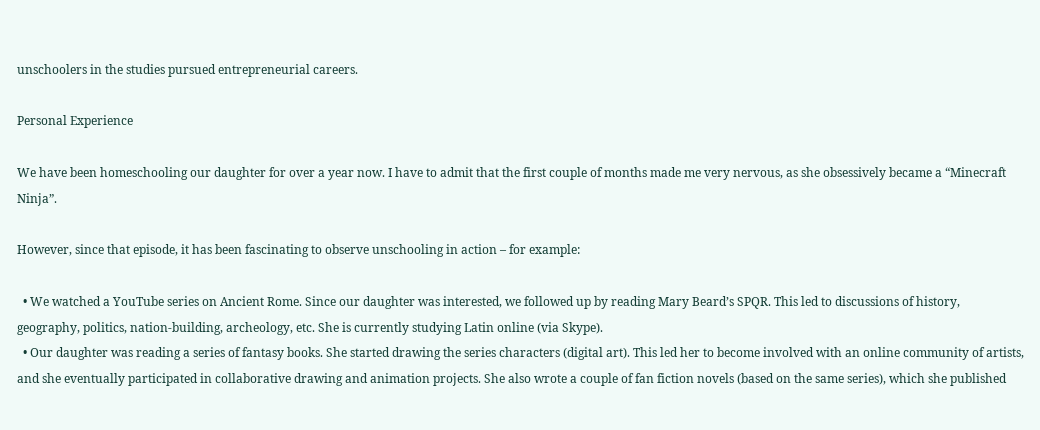unschoolers in the studies pursued entrepreneurial careers.

Personal Experience

We have been homeschooling our daughter for over a year now. I have to admit that the first couple of months made me very nervous, as she obsessively became a “Minecraft Ninja”.

However, since that episode, it has been fascinating to observe unschooling in action – for example:

  • We watched a YouTube series on Ancient Rome. Since our daughter was interested, we followed up by reading Mary Beard’s SPQR. This led to discussions of history, geography, politics, nation-building, archeology, etc. She is currently studying Latin online (via Skype).
  • Our daughter was reading a series of fantasy books. She started drawing the series characters (digital art). This led her to become involved with an online community of artists, and she eventually participated in collaborative drawing and animation projects. She also wrote a couple of fan fiction novels (based on the same series), which she published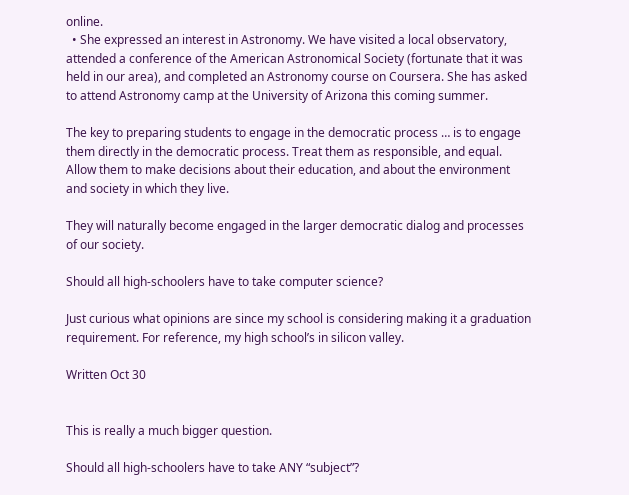online.
  • She expressed an interest in Astronomy. We have visited a local observatory, attended a conference of the American Astronomical Society (fortunate that it was held in our area), and completed an Astronomy course on Coursera. She has asked to attend Astronomy camp at the University of Arizona this coming summer.

The key to preparing students to engage in the democratic process … is to engage them directly in the democratic process. Treat them as responsible, and equal. Allow them to make decisions about their education, and about the environment and society in which they live.

They will naturally become engaged in the larger democratic dialog and processes of our society.

Should all high-schoolers have to take computer science?

Just curious what opinions are since my school is considering making it a graduation requirement. For reference, my high school’s in silicon valley.

Written Oct 30


This is really a much bigger question.

Should all high-schoolers have to take ANY “subject”?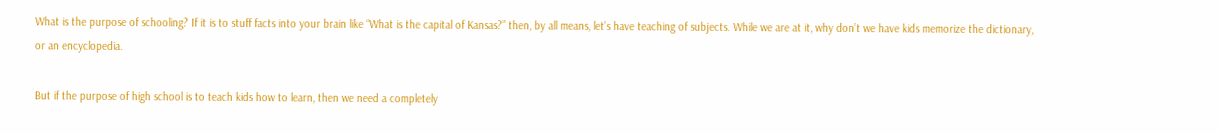What is the purpose of schooling? If it is to stuff facts into your brain like “What is the capital of Kansas?” then, by all means, let’s have teaching of subjects. While we are at it, why don’t we have kids memorize the dictionary, or an encyclopedia.

But if the purpose of high school is to teach kids how to learn, then we need a completely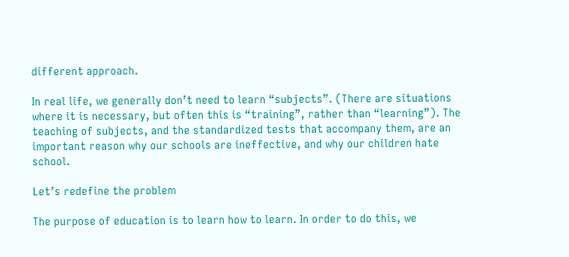different approach.

In real life, we generally don’t need to learn “subjects”. (There are situations where it is necessary, but often this is “training”, rather than “learning”). The teaching of subjects, and the standardized tests that accompany them, are an important reason why our schools are ineffective, and why our children hate school.

Let’s redefine the problem

The purpose of education is to learn how to learn. In order to do this, we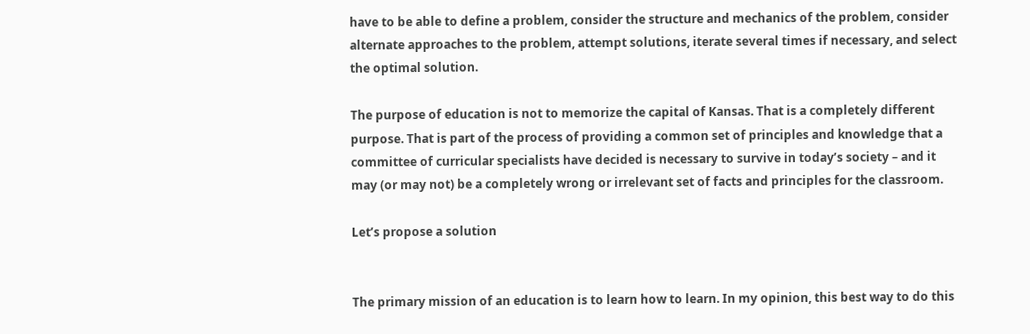have to be able to define a problem, consider the structure and mechanics of the problem, consider alternate approaches to the problem, attempt solutions, iterate several times if necessary, and select the optimal solution.

The purpose of education is not to memorize the capital of Kansas. That is a completely different purpose. That is part of the process of providing a common set of principles and knowledge that a committee of curricular specialists have decided is necessary to survive in today’s society – and it may (or may not) be a completely wrong or irrelevant set of facts and principles for the classroom.

Let’s propose a solution


The primary mission of an education is to learn how to learn. In my opinion, this best way to do this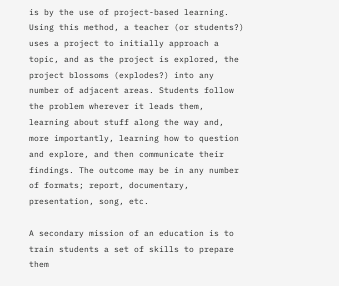is by the use of project-based learning. Using this method, a teacher (or students?) uses a project to initially approach a topic, and as the project is explored, the project blossoms (explodes?) into any number of adjacent areas. Students follow the problem wherever it leads them, learning about stuff along the way and, more importantly, learning how to question and explore, and then communicate their findings. The outcome may be in any number of formats; report, documentary, presentation, song, etc.

A secondary mission of an education is to train students a set of skills to prepare them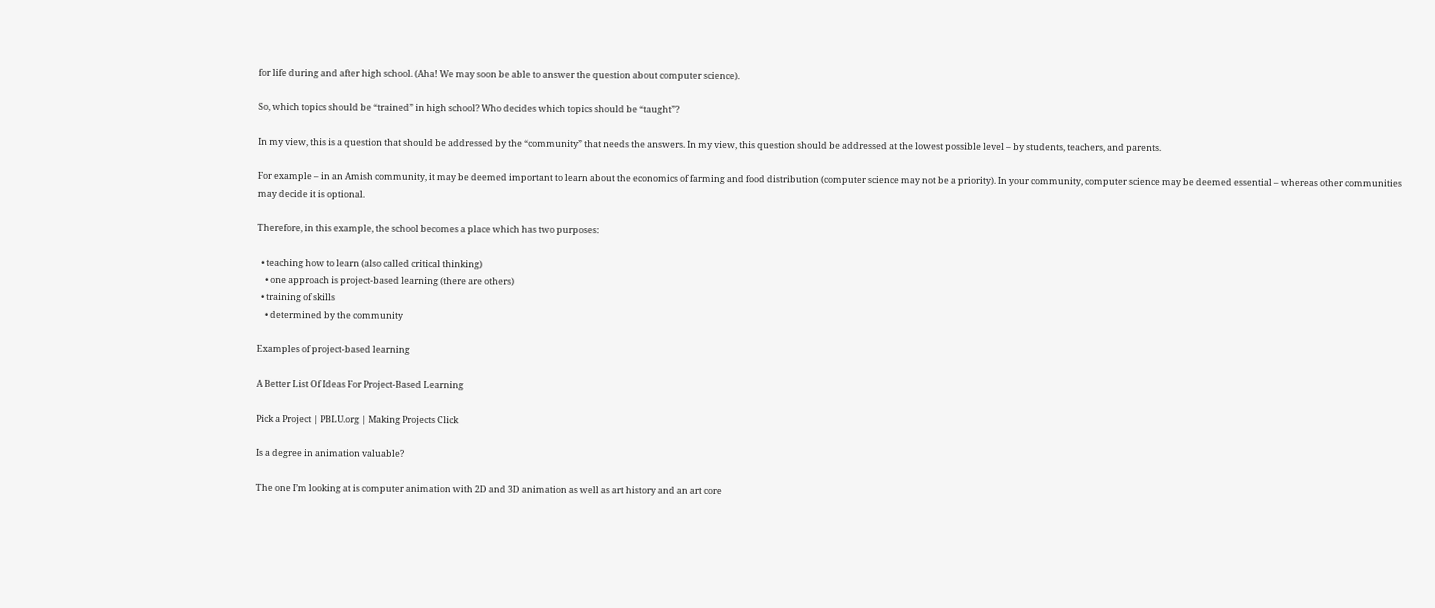for life during and after high school. (Aha! We may soon be able to answer the question about computer science).

So, which topics should be “trained” in high school? Who decides which topics should be “taught”?

In my view, this is a question that should be addressed by the “community” that needs the answers. In my view, this question should be addressed at the lowest possible level – by students, teachers, and parents.

For example – in an Amish community, it may be deemed important to learn about the economics of farming and food distribution (computer science may not be a priority). In your community, computer science may be deemed essential – whereas other communities may decide it is optional.

Therefore, in this example, the school becomes a place which has two purposes:

  • teaching how to learn (also called critical thinking)
    • one approach is project-based learning (there are others)
  • training of skills
    • determined by the community

Examples of project-based learning

A Better List Of Ideas For Project-Based Learning

Pick a Project | PBLU.org | Making Projects Click

Is a degree in animation valuable?

The one I’m looking at is computer animation with 2D and 3D animation as well as art history and an art core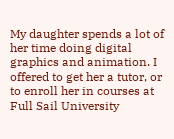My daughter spends a lot of her time doing digital graphics and animation. I offered to get her a tutor, or to enroll her in courses at Full Sail University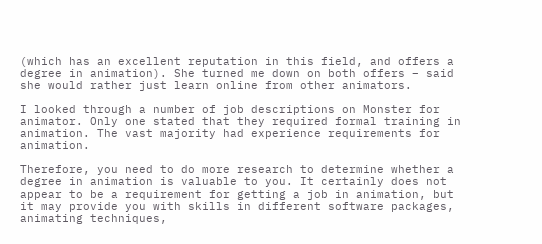(which has an excellent reputation in this field, and offers a degree in animation). She turned me down on both offers – said she would rather just learn online from other animators.

I looked through a number of job descriptions on Monster for animator. Only one stated that they required formal training in animation. The vast majority had experience requirements for animation.

Therefore, you need to do more research to determine whether a degree in animation is valuable to you. It certainly does not appear to be a requirement for getting a job in animation, but it may provide you with skills in different software packages, animating techniques,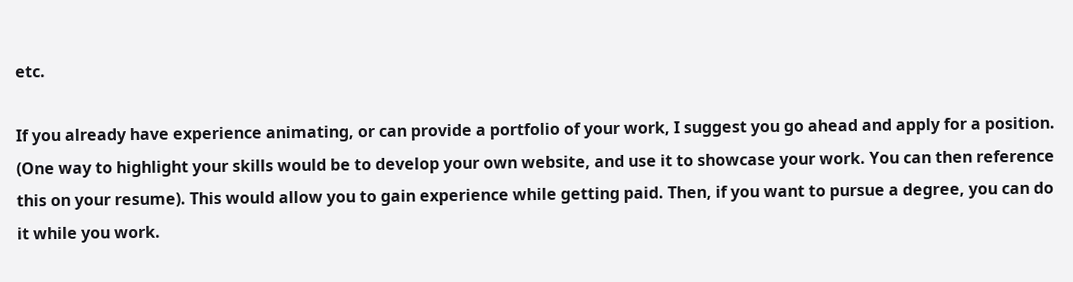etc.

If you already have experience animating, or can provide a portfolio of your work, I suggest you go ahead and apply for a position. (One way to highlight your skills would be to develop your own website, and use it to showcase your work. You can then reference this on your resume). This would allow you to gain experience while getting paid. Then, if you want to pursue a degree, you can do it while you work.